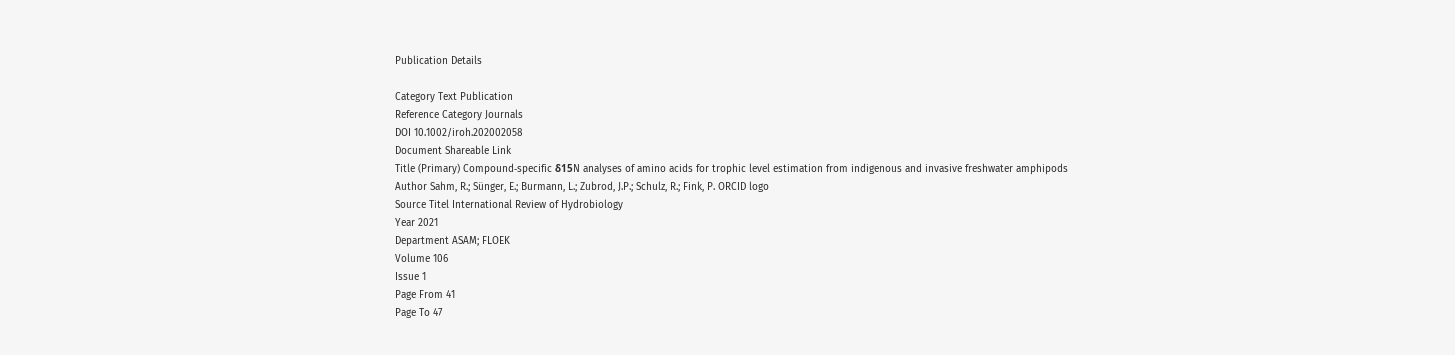Publication Details

Category Text Publication
Reference Category Journals
DOI 10.1002/iroh.202002058
Document Shareable Link
Title (Primary) Compound‐specific δ15N analyses of amino acids for trophic level estimation from indigenous and invasive freshwater amphipods
Author Sahm, R.; Sünger, E.; Burmann, L.; Zubrod, J.P.; Schulz, R.; Fink, P. ORCID logo
Source Titel International Review of Hydrobiology
Year 2021
Department ASAM; FLOEK
Volume 106
Issue 1
Page From 41
Page To 47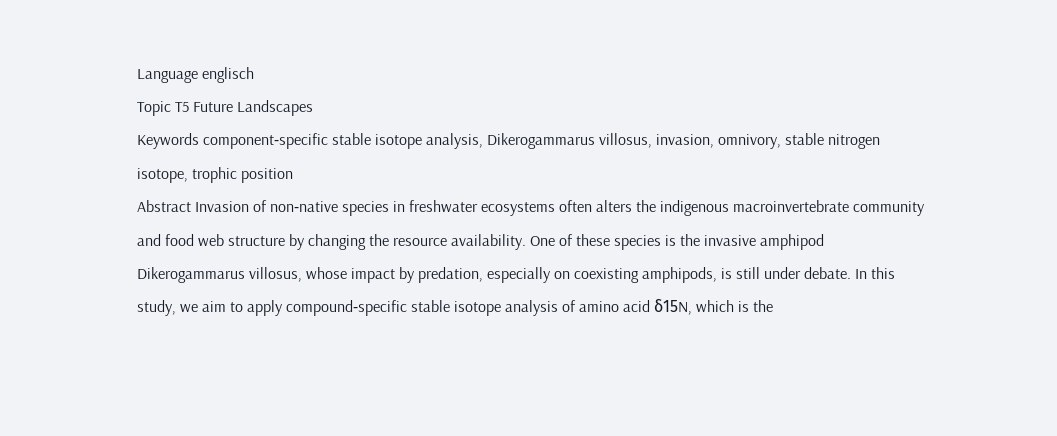Language englisch
Topic T5 Future Landscapes
Keywords component‐specific stable isotope analysis, Dikerogammarus villosus, invasion, omnivory, stable nitrogen isotope, trophic position
Abstract Invasion of non‐native species in freshwater ecosystems often alters the indigenous macroinvertebrate community and food web structure by changing the resource availability. One of these species is the invasive amphipod Dikerogammarus villosus, whose impact by predation, especially on coexisting amphipods, is still under debate. In this study, we aim to apply compound‐specific stable isotope analysis of amino acid δ15N, which is the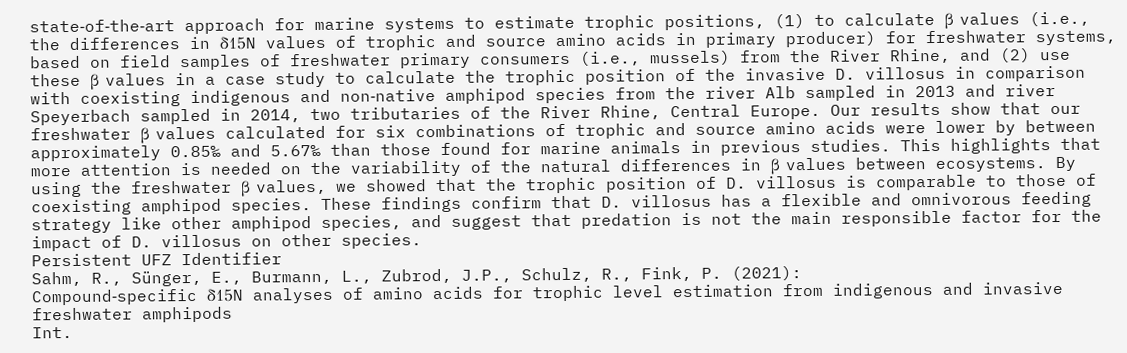state‐of‐the‐art approach for marine systems to estimate trophic positions, (1) to calculate β values (i.e., the differences in δ15N values of trophic and source amino acids in primary producer) for freshwater systems, based on field samples of freshwater primary consumers (i.e., mussels) from the River Rhine, and (2) use these β values in a case study to calculate the trophic position of the invasive D. villosus in comparison with coexisting indigenous and non‐native amphipod species from the river Alb sampled in 2013 and river Speyerbach sampled in 2014, two tributaries of the River Rhine, Central Europe. Our results show that our freshwater β values calculated for six combinations of trophic and source amino acids were lower by between approximately 0.85‰ and 5.67‰ than those found for marine animals in previous studies. This highlights that more attention is needed on the variability of the natural differences in β values between ecosystems. By using the freshwater β values, we showed that the trophic position of D. villosus is comparable to those of coexisting amphipod species. These findings confirm that D. villosus has a flexible and omnivorous feeding strategy like other amphipod species, and suggest that predation is not the main responsible factor for the impact of D. villosus on other species.
Persistent UFZ Identifier
Sahm, R., Sünger, E., Burmann, L., Zubrod, J.P., Schulz, R., Fink, P. (2021):
Compound‐specific δ15N analyses of amino acids for trophic level estimation from indigenous and invasive freshwater amphipods
Int.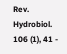Rev. Hydrobiol. 106 (1), 41 -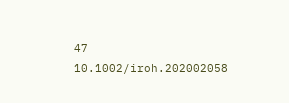47 10.1002/iroh.202002058